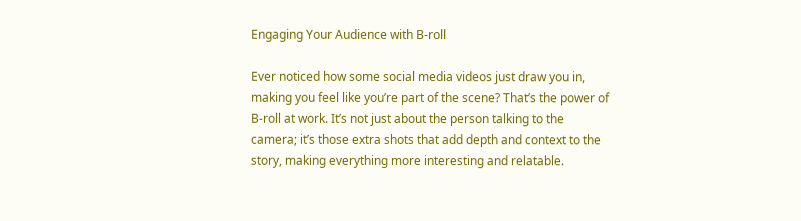Engaging Your Audience with B-roll

Ever noticed how some social media videos just draw you in, making you feel like you’re part of the scene? That’s the power of B-roll at work. It’s not just about the person talking to the camera; it’s those extra shots that add depth and context to the story, making everything more interesting and relatable.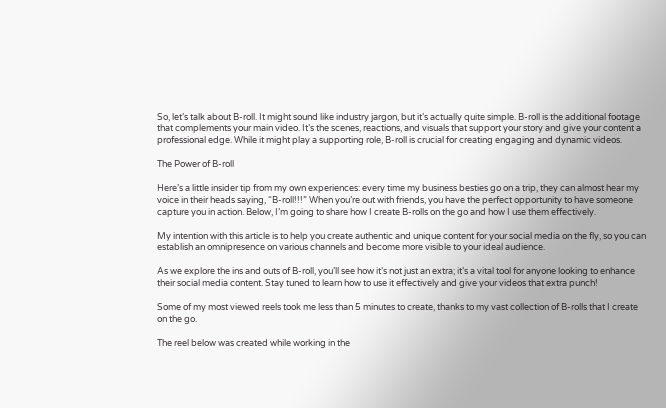So, let’s talk about B-roll. It might sound like industry jargon, but it’s actually quite simple. B-roll is the additional footage that complements your main video. It’s the scenes, reactions, and visuals that support your story and give your content a professional edge. While it might play a supporting role, B-roll is crucial for creating engaging and dynamic videos.

The Power of B-roll

Here’s a little insider tip from my own experiences: every time my business besties go on a trip, they can almost hear my voice in their heads saying, “B-roll!!!” When you’re out with friends, you have the perfect opportunity to have someone capture you in action. Below, I’m going to share how I create B-rolls on the go and how I use them effectively.

My intention with this article is to help you create authentic and unique content for your social media on the fly, so you can establish an omnipresence on various channels and become more visible to your ideal audience.

As we explore the ins and outs of B-roll, you’ll see how it’s not just an extra; it’s a vital tool for anyone looking to enhance their social media content. Stay tuned to learn how to use it effectively and give your videos that extra punch!

Some of my most viewed reels took me less than 5 minutes to create, thanks to my vast collection of B-rolls that I create on the go.

The reel below was created while working in the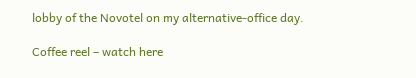lobby of the Novotel on my alternative-office day.

Coffee reel – watch here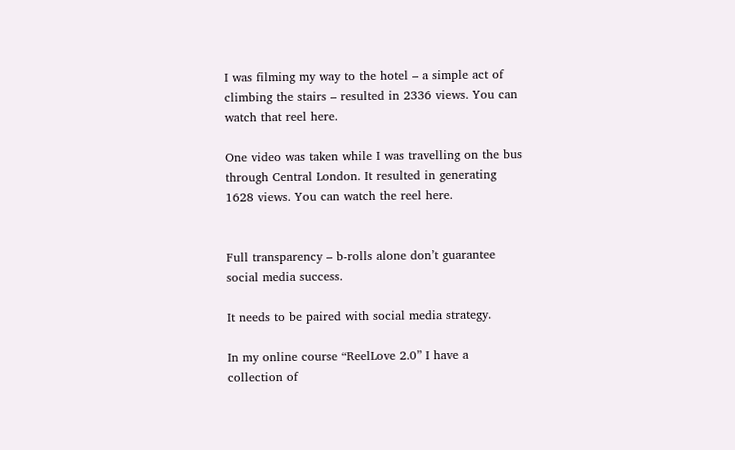I was filming my way to the hotel – a simple act of climbing the stairs – resulted in 2336 views. You can watch that reel here.

One video was taken while I was travelling on the bus through Central London. It resulted in generating 1628 views. You can watch the reel here.


Full transparency – b-rolls alone don’t guarantee social media success.

It needs to be paired with social media strategy.

In my online course “ReelLove 2.0” I have a collection of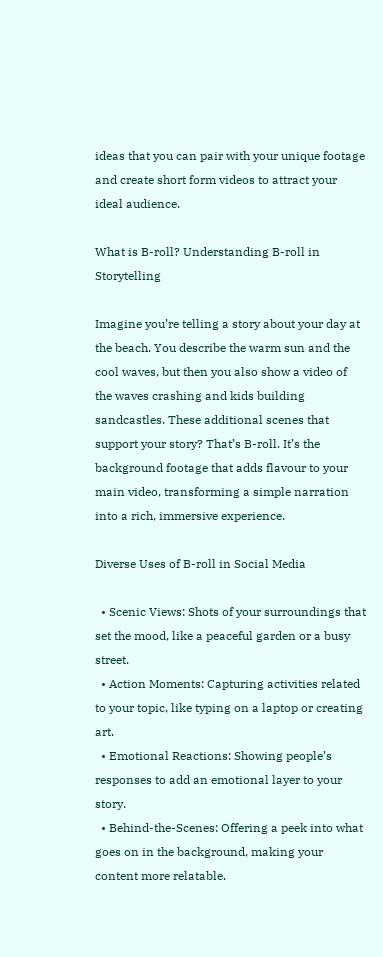ideas that you can pair with your unique footage and create short form videos to attract your ideal audience.

What is B-roll? Understanding B-roll in Storytelling

Imagine you’re telling a story about your day at the beach. You describe the warm sun and the cool waves, but then you also show a video of the waves crashing and kids building sandcastles. These additional scenes that support your story? That’s B-roll. It’s the background footage that adds flavour to your main video, transforming a simple narration into a rich, immersive experience.

Diverse Uses of B-roll in Social Media

  • Scenic Views: Shots of your surroundings that set the mood, like a peaceful garden or a busy street.
  • Action Moments: Capturing activities related to your topic, like typing on a laptop or creating art.
  • Emotional Reactions: Showing people’s responses to add an emotional layer to your story.
  • Behind-the-Scenes: Offering a peek into what goes on in the background, making your content more relatable.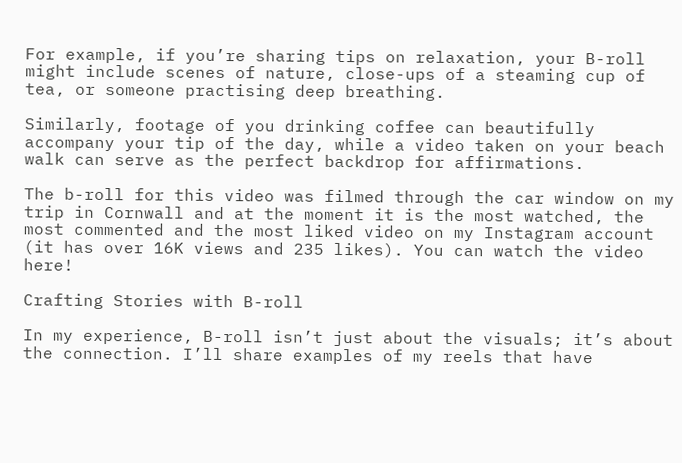For example, if you’re sharing tips on relaxation, your B-roll might include scenes of nature, close-ups of a steaming cup of tea, or someone practising deep breathing.

Similarly, footage of you drinking coffee can beautifully accompany your tip of the day, while a video taken on your beach walk can serve as the perfect backdrop for affirmations.

The b-roll for this video was filmed through the car window on my trip in Cornwall and at the moment it is the most watched, the most commented and the most liked video on my Instagram account (it has over 16K views and 235 likes). You can watch the video here!

Crafting Stories with B-roll

In my experience, B-roll isn’t just about the visuals; it’s about the connection. I’ll share examples of my reels that have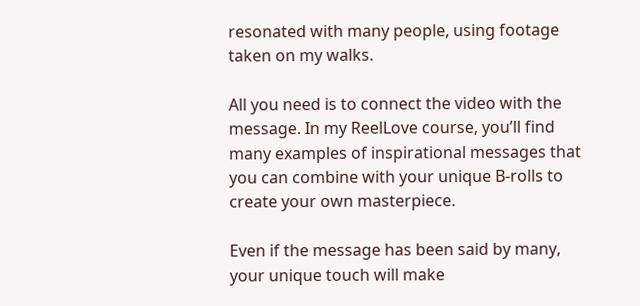resonated with many people, using footage taken on my walks.

All you need is to connect the video with the message. In my ReelLove course, you’ll find many examples of inspirational messages that you can combine with your unique B-rolls to create your own masterpiece.

Even if the message has been said by many, your unique touch will make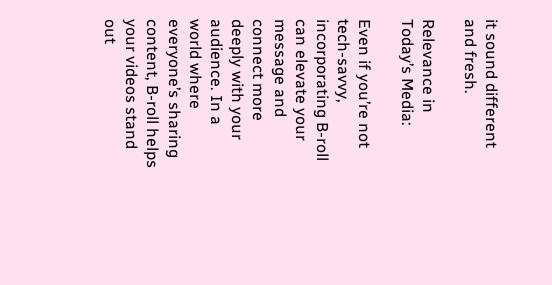it sound different and fresh.

Relevance in Today’s Media:

Even if you’re not tech-savvy, incorporating B-roll can elevate your message and connect more deeply with your audience. In a world where everyone’s sharing content, B-roll helps your videos stand out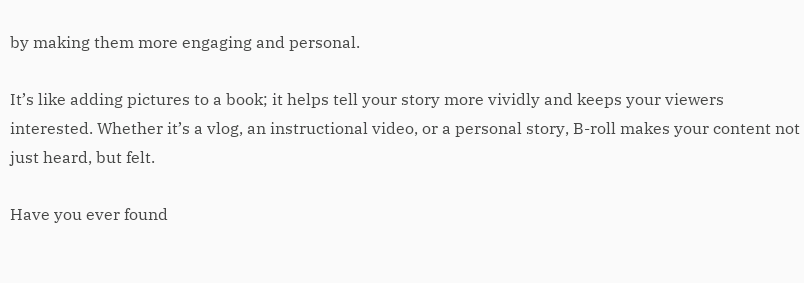by making them more engaging and personal.

It’s like adding pictures to a book; it helps tell your story more vividly and keeps your viewers interested. Whether it’s a vlog, an instructional video, or a personal story, B-roll makes your content not just heard, but felt.

Have you ever found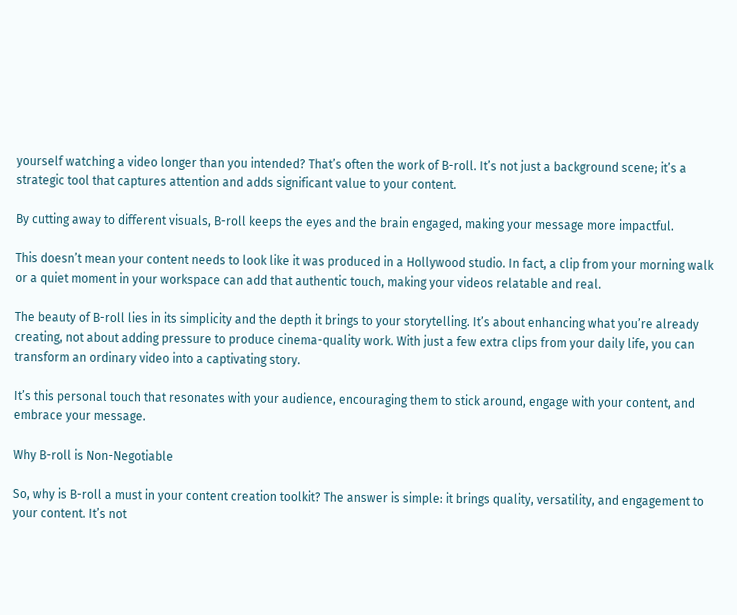yourself watching a video longer than you intended? That’s often the work of B-roll. It’s not just a background scene; it’s a strategic tool that captures attention and adds significant value to your content.

By cutting away to different visuals, B-roll keeps the eyes and the brain engaged, making your message more impactful.

This doesn’t mean your content needs to look like it was produced in a Hollywood studio. In fact, a clip from your morning walk or a quiet moment in your workspace can add that authentic touch, making your videos relatable and real.

The beauty of B-roll lies in its simplicity and the depth it brings to your storytelling. It’s about enhancing what you’re already creating, not about adding pressure to produce cinema-quality work. With just a few extra clips from your daily life, you can transform an ordinary video into a captivating story.

It’s this personal touch that resonates with your audience, encouraging them to stick around, engage with your content, and embrace your message.

Why B-roll is Non-Negotiable

So, why is B-roll a must in your content creation toolkit? The answer is simple: it brings quality, versatility, and engagement to your content. It’s not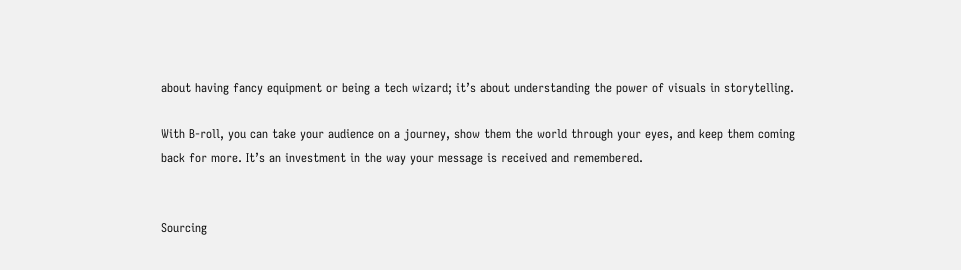about having fancy equipment or being a tech wizard; it’s about understanding the power of visuals in storytelling.

With B-roll, you can take your audience on a journey, show them the world through your eyes, and keep them coming back for more. It’s an investment in the way your message is received and remembered.


Sourcing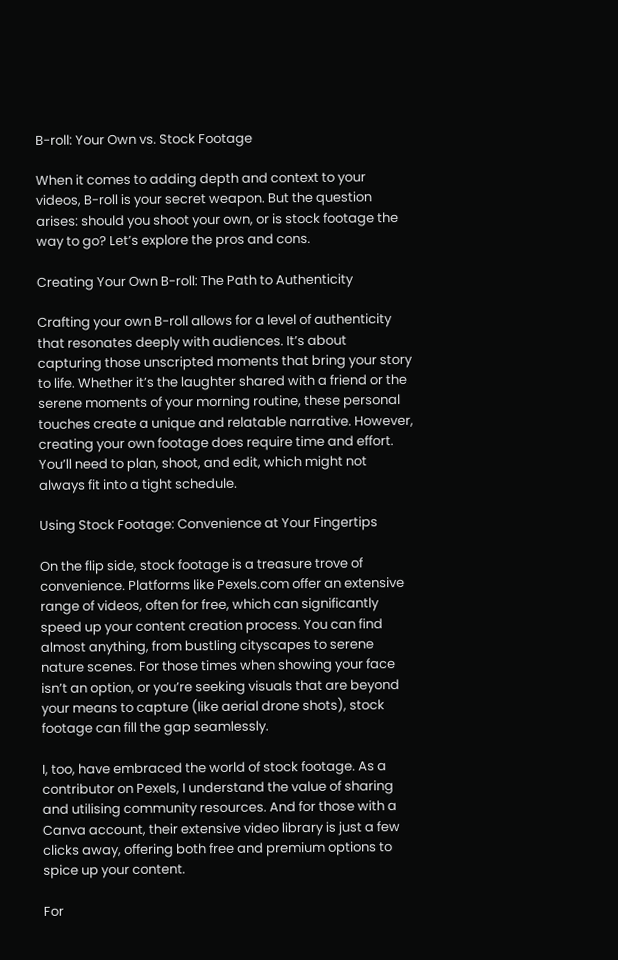B-roll: Your Own vs. Stock Footage

When it comes to adding depth and context to your videos, B-roll is your secret weapon. But the question arises: should you shoot your own, or is stock footage the way to go? Let’s explore the pros and cons.

Creating Your Own B-roll: The Path to Authenticity

Crafting your own B-roll allows for a level of authenticity that resonates deeply with audiences. It’s about capturing those unscripted moments that bring your story to life. Whether it’s the laughter shared with a friend or the serene moments of your morning routine, these personal touches create a unique and relatable narrative. However, creating your own footage does require time and effort. You’ll need to plan, shoot, and edit, which might not always fit into a tight schedule.

Using Stock Footage: Convenience at Your Fingertips

On the flip side, stock footage is a treasure trove of convenience. Platforms like Pexels.com offer an extensive range of videos, often for free, which can significantly speed up your content creation process. You can find almost anything, from bustling cityscapes to serene nature scenes. For those times when showing your face isn’t an option, or you’re seeking visuals that are beyond your means to capture (like aerial drone shots), stock footage can fill the gap seamlessly.

I, too, have embraced the world of stock footage. As a contributor on Pexels, I understand the value of sharing and utilising community resources. And for those with a Canva account, their extensive video library is just a few clicks away, offering both free and premium options to spice up your content.

For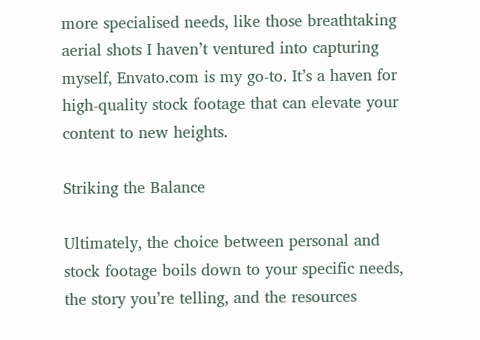more specialised needs, like those breathtaking aerial shots I haven’t ventured into capturing myself, Envato.com is my go-to. It’s a haven for high-quality stock footage that can elevate your content to new heights.

Striking the Balance

Ultimately, the choice between personal and stock footage boils down to your specific needs, the story you’re telling, and the resources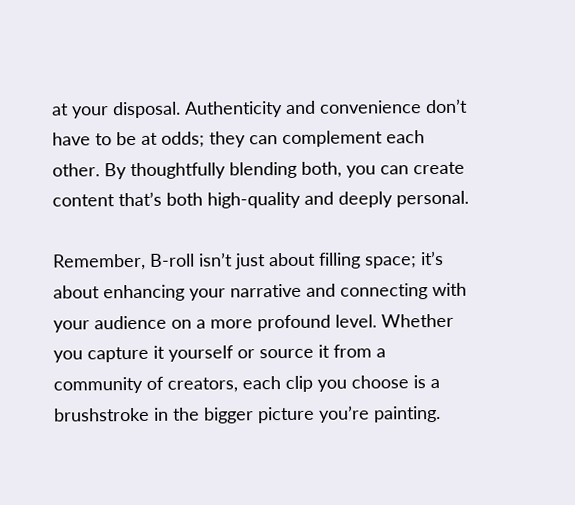at your disposal. Authenticity and convenience don’t have to be at odds; they can complement each other. By thoughtfully blending both, you can create content that’s both high-quality and deeply personal.

Remember, B-roll isn’t just about filling space; it’s about enhancing your narrative and connecting with your audience on a more profound level. Whether you capture it yourself or source it from a community of creators, each clip you choose is a brushstroke in the bigger picture you’re painting.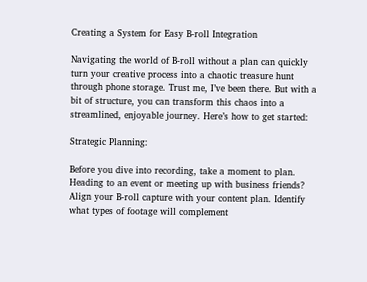Creating a System for Easy B-roll Integration

Navigating the world of B-roll without a plan can quickly turn your creative process into a chaotic treasure hunt through phone storage. Trust me, I’ve been there. But with a bit of structure, you can transform this chaos into a streamlined, enjoyable journey. Here’s how to get started:

Strategic Planning:

Before you dive into recording, take a moment to plan. Heading to an event or meeting up with business friends? Align your B-roll capture with your content plan. Identify what types of footage will complement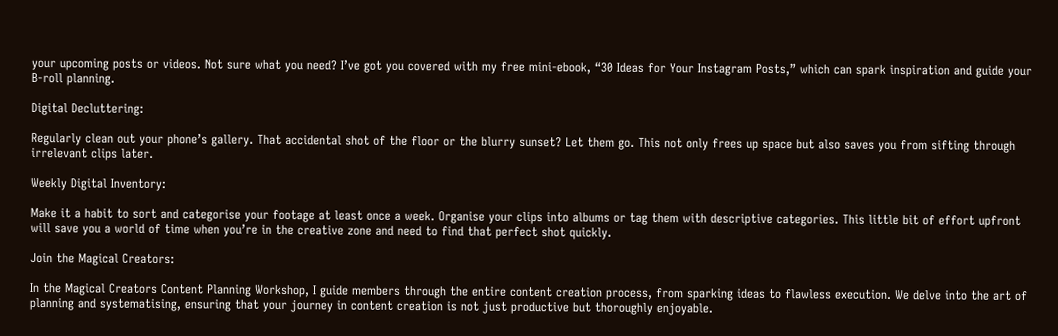your upcoming posts or videos. Not sure what you need? I’ve got you covered with my free mini-ebook, “30 Ideas for Your Instagram Posts,” which can spark inspiration and guide your B-roll planning.

Digital Decluttering:

Regularly clean out your phone’s gallery. That accidental shot of the floor or the blurry sunset? Let them go. This not only frees up space but also saves you from sifting through irrelevant clips later.

Weekly Digital Inventory:

Make it a habit to sort and categorise your footage at least once a week. Organise your clips into albums or tag them with descriptive categories. This little bit of effort upfront will save you a world of time when you’re in the creative zone and need to find that perfect shot quickly.

Join the Magical Creators:

In the Magical Creators Content Planning Workshop, I guide members through the entire content creation process, from sparking ideas to flawless execution. We delve into the art of planning and systematising, ensuring that your journey in content creation is not just productive but thoroughly enjoyable.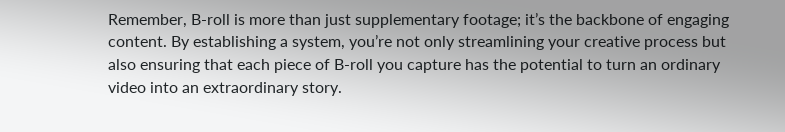Remember, B-roll is more than just supplementary footage; it’s the backbone of engaging content. By establishing a system, you’re not only streamlining your creative process but also ensuring that each piece of B-roll you capture has the potential to turn an ordinary video into an extraordinary story.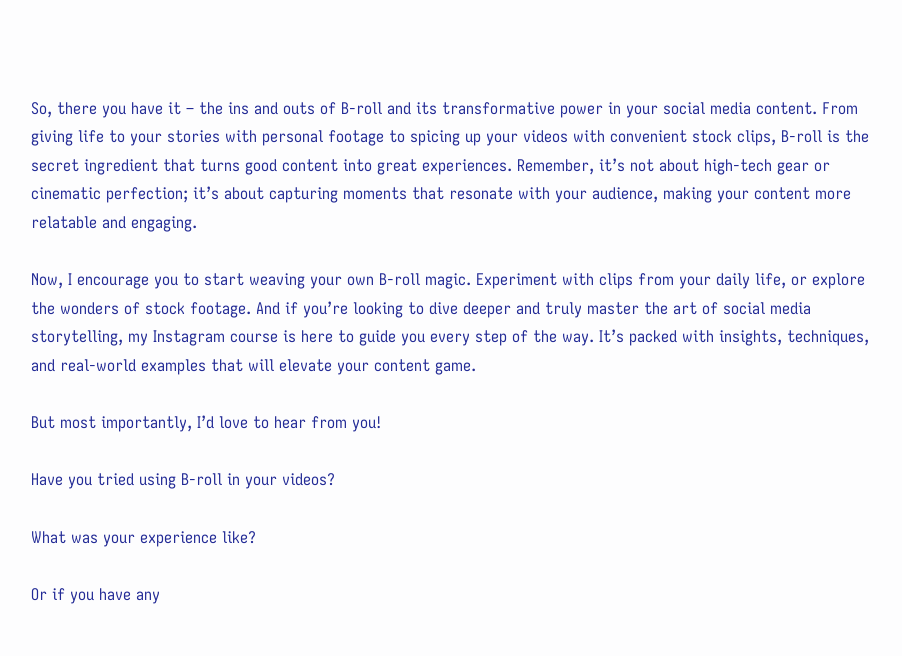So, there you have it – the ins and outs of B-roll and its transformative power in your social media content. From giving life to your stories with personal footage to spicing up your videos with convenient stock clips, B-roll is the secret ingredient that turns good content into great experiences. Remember, it’s not about high-tech gear or cinematic perfection; it’s about capturing moments that resonate with your audience, making your content more relatable and engaging.

Now, I encourage you to start weaving your own B-roll magic. Experiment with clips from your daily life, or explore the wonders of stock footage. And if you’re looking to dive deeper and truly master the art of social media storytelling, my Instagram course is here to guide you every step of the way. It’s packed with insights, techniques, and real-world examples that will elevate your content game.

But most importantly, I’d love to hear from you!

Have you tried using B-roll in your videos?

What was your experience like?

Or if you have any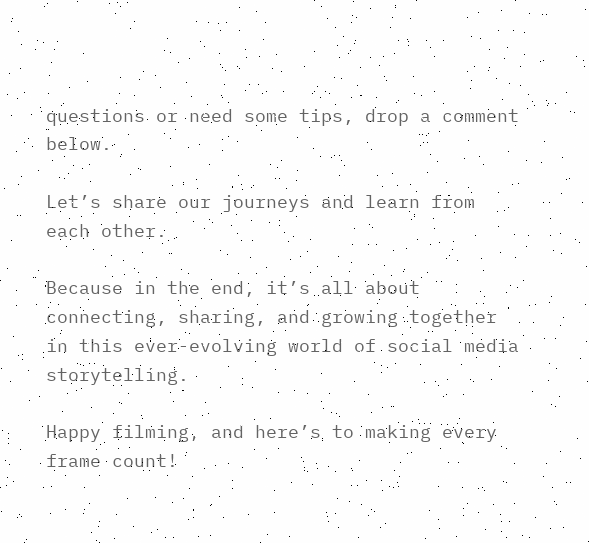questions or need some tips, drop a comment below.

Let’s share our journeys and learn from each other.

Because in the end, it’s all about connecting, sharing, and growing together in this ever-evolving world of social media storytelling.

Happy filming, and here’s to making every frame count!